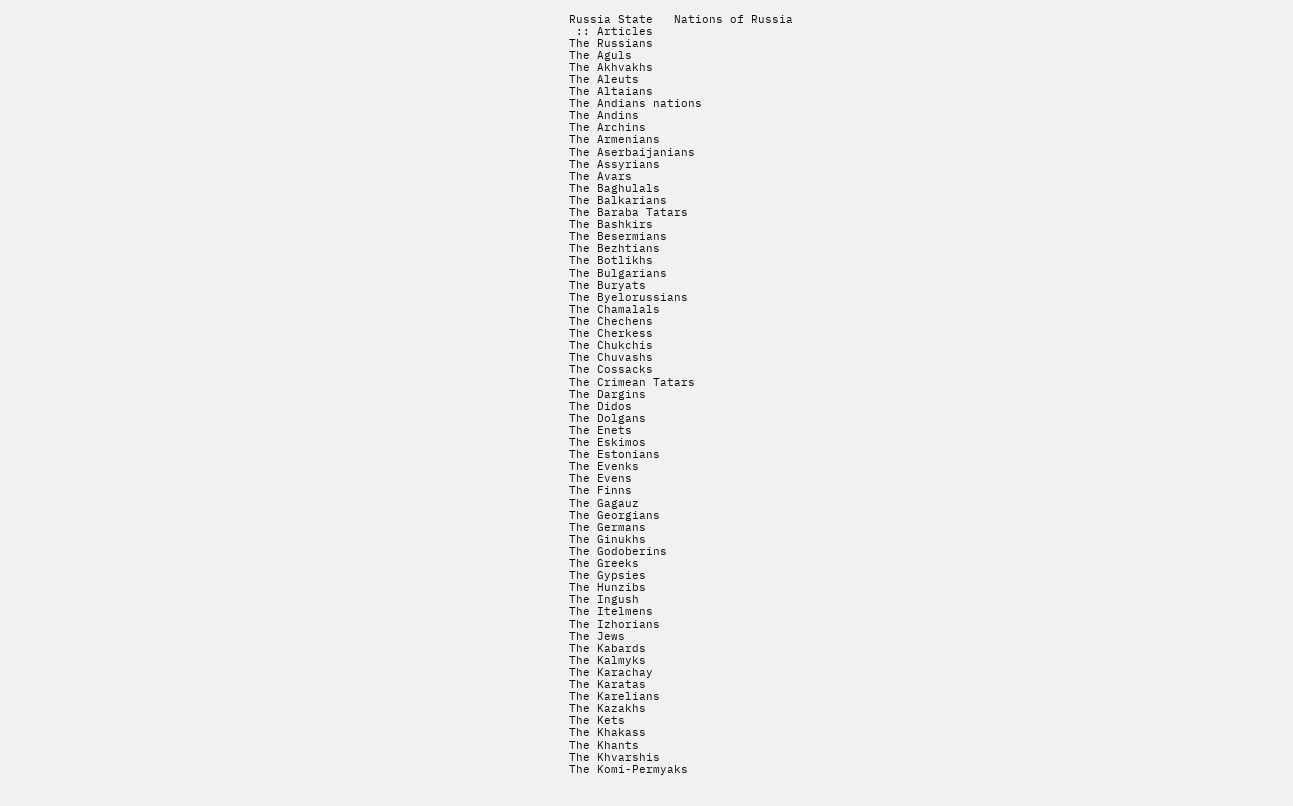Russia State   Nations of Russia
 :: Articles
The Russians
The Aguls
The Akhvakhs
The Aleuts
The Altaians
The Andians nations
The Andins
The Archins
The Armenians
The Aserbaijanians
The Assyrians
The Avars
The Baghulals
The Balkarians
The Baraba Tatars
The Bashkirs
The Besermians
The Bezhtians
The Botlikhs
The Bulgarians
The Buryats
The Byelorussians
The Chamalals
The Chechens
The Cherkess
The Chukchis
The Chuvashs
The Cossacks
The Crimean Tatars
The Dargins
The Didos
The Dolgans
The Enets
The Eskimos
The Estonians
The Evenks
The Evens
The Finns
The Gagauz
The Georgians
The Germans
The Ginukhs
The Godoberins
The Greeks
The Gypsies
The Hunzibs
The Ingush
The Itelmens
The Izhorians
The Jews
The Kabards
The Kalmyks
The Karachay
The Karatas
The Karelians
The Kazakhs
The Kets
The Khakass
The Khants
The Khvarshis
The Komi-Permyaks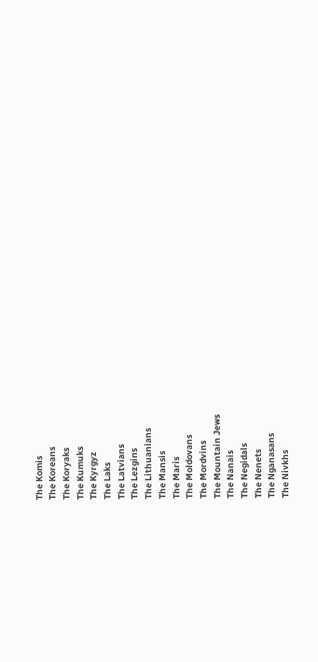The Komis
The Koreans
The Koryaks
The Kumuks
The Kyrgyz
The Laks
The Latvians
The Lezgins
The Lithuanians
The Mansis
The Maris
The Moldovans
The Mordvins
The Mountain Jews
The Nanais
The Negidals
The Nenets
The Nganasans
The Nivkhs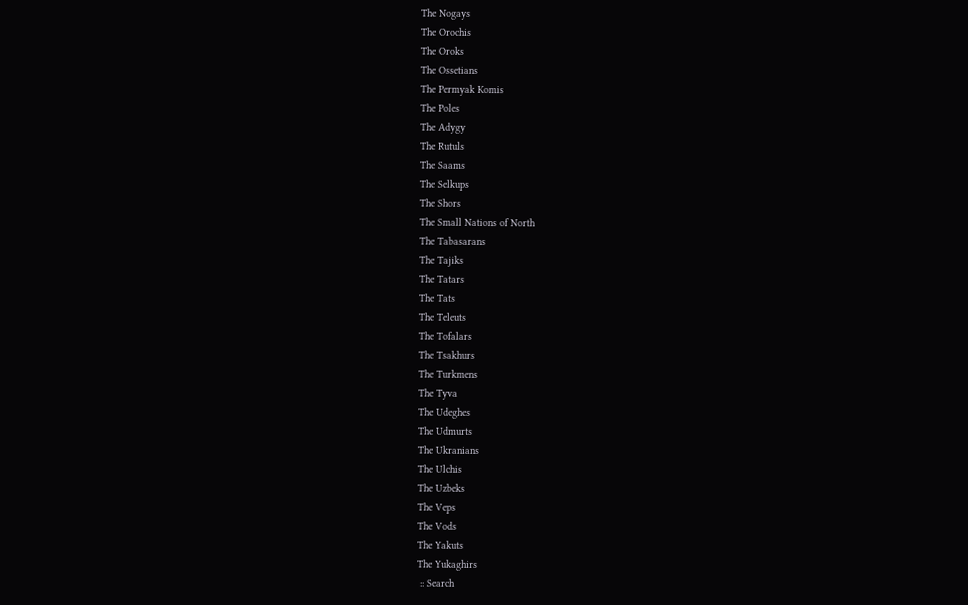The Nogays
The Orochis
The Oroks
The Ossetians
The Permyak Komis
The Poles
The Adygy
The Rutuls
The Saams
The Selkups
The Shors
The Small Nations of North
The Tabasarans
The Tajiks
The Tatars
The Tats
The Teleuts
The Tofalars
The Tsakhurs
The Turkmens
The Tyva
The Udeghes
The Udmurts
The Ukranians
The Ulchis
The Uzbeks
The Veps
The Vods
The Yakuts
The Yukaghirs
 :: Search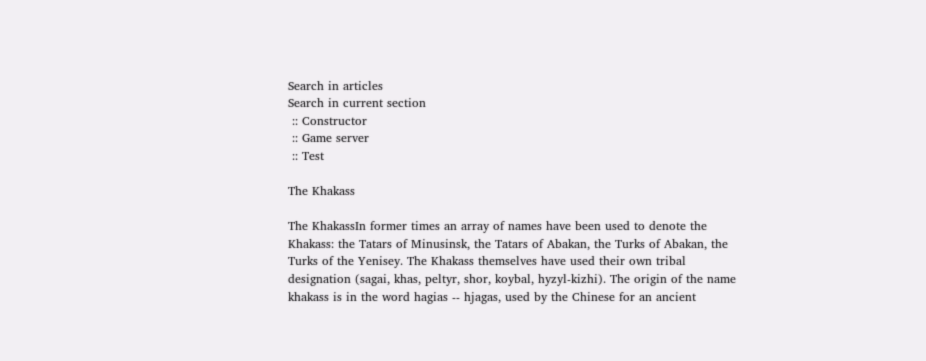Search in articles
Search in current section
 :: Constructor
 :: Game server
 :: Test

The Khakass

The KhakassIn former times an array of names have been used to denote the Khakass: the Tatars of Minusinsk, the Tatars of Abakan, the Turks of Abakan, the Turks of the Yenisey. The Khakass themselves have used their own tribal designation (sagai, khas, peltyr, shor, koybal, hyzyl-kizhi). The origin of the name khakass is in the word hagias -- hjagas, used by the Chinese for an ancient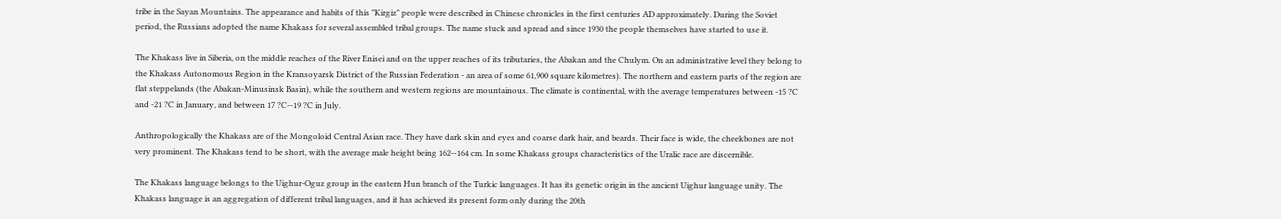tribe in the Sayan Mountains. The appearance and habits of this "Kirgiz" people were described in Chinese chronicles in the first centuries AD approximately. During the Soviet period, the Russians adopted the name Khakass for several assembled tribal groups. The name stuck and spread and since 1930 the people themselves have started to use it.

The Khakass live in Siberia, on the middle reaches of the River Enisei and on the upper reaches of its tributaries, the Abakan and the Chulym. On an administrative level they belong to the Khakass Autonomous Region in the Kransoyarsk District of the Russian Federation - an area of some 61,900 square kilometres). The northern and eastern parts of the region are flat steppelands (the Abakan-Minusinsk Basin), while the southern and western regions are mountainous. The climate is continental, with the average temperatures between -15 ?C and -21 ?C in January, and between 17 ?C--19 ?C in July.

Anthropologically the Khakass are of the Mongoloid Central Asian race. They have dark skin and eyes and coarse dark hair, and beards. Their face is wide, the cheekbones are not very prominent. The Khakass tend to be short, with the average male height being 162--164 cm. In some Khakass groups characteristics of the Uralic race are discernible.

The Khakass language belongs to the Uighur-Oguz group in the eastern Hun branch of the Turkic languages. It has its genetic origin in the ancient Uighur language unity. The Khakass language is an aggregation of different tribal languages, and it has achieved its present form only during the 20th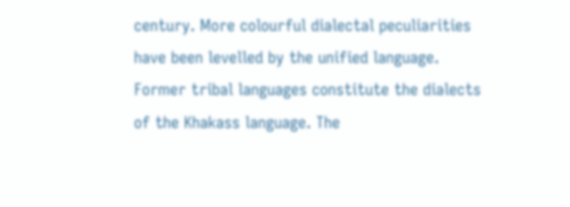century. More colourful dialectal peculiarities have been levelled by the unified language. Former tribal languages constitute the dialects of the Khakass language. The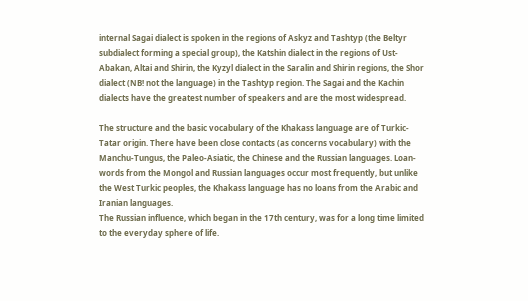internal Sagai dialect is spoken in the regions of Askyz and Tashtyp (the Beltyr subdialect forming a special group), the Katshin dialect in the regions of Ust-Abakan, Altai and Shirin, the Kyzyl dialect in the Saralin and Shirin regions, the Shor dialect (NB! not the language) in the Tashtyp region. The Sagai and the Kachin dialects have the greatest number of speakers and are the most widespread.

The structure and the basic vocabulary of the Khakass language are of Turkic-Tatar origin. There have been close contacts (as concerns vocabulary) with the Manchu-Tungus, the Paleo-Asiatic, the Chinese and the Russian languages. Loan-words from the Mongol and Russian languages occur most frequently, but unlike the West Turkic peoples, the Khakass language has no loans from the Arabic and Iranian languages.
The Russian influence, which began in the 17th century, was for a long time limited to the everyday sphere of life.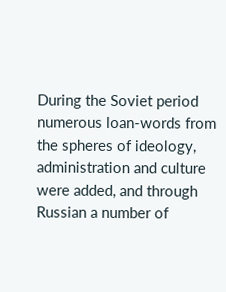During the Soviet period numerous loan-words from the spheres of ideology, administration and culture were added, and through Russian a number of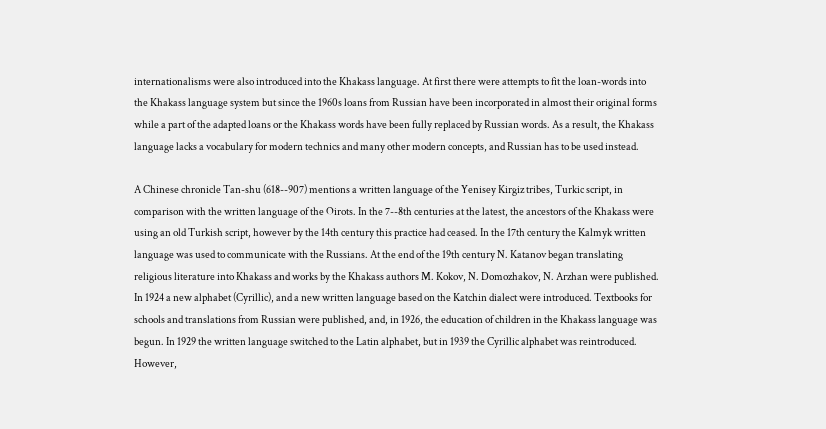internationalisms were also introduced into the Khakass language. At first there were attempts to fit the loan-words into the Khakass language system but since the 1960s loans from Russian have been incorporated in almost their original forms while a part of the adapted loans or the Khakass words have been fully replaced by Russian words. As a result, the Khakass language lacks a vocabulary for modern technics and many other modern concepts, and Russian has to be used instead.

A Chinese chronicle Tan-shu (618--907) mentions a written language of the Yenisey Kirgiz tribes, Turkic script, in comparison with the written language of the Oirots. In the 7--8th centuries at the latest, the ancestors of the Khakass were using an old Turkish script, however by the 14th century this practice had ceased. In the 17th century the Kalmyk written language was used to communicate with the Russians. At the end of the 19th century N. Katanov began translating religious literature into Khakass and works by the Khakass authors M. Kokov, N. Domozhakov, N. Arzhan were published. In 1924 a new alphabet (Cyrillic), and a new written language based on the Katchin dialect were introduced. Textbooks for schools and translations from Russian were published, and, in 1926, the education of children in the Khakass language was begun. In 1929 the written language switched to the Latin alphabet, but in 1939 the Cyrillic alphabet was reintroduced. However,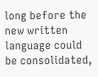long before the new written language could be consolidated,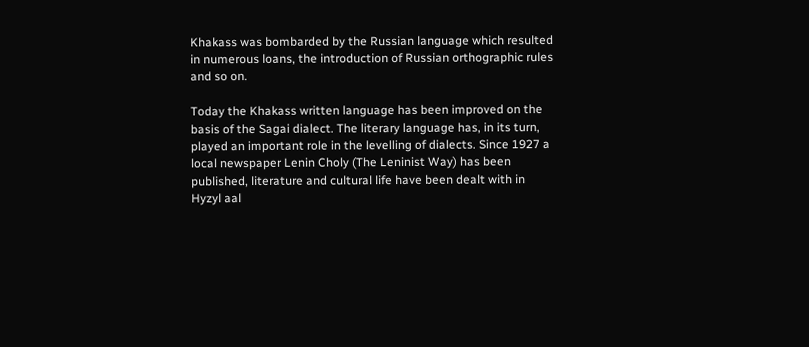Khakass was bombarded by the Russian language which resulted in numerous loans, the introduction of Russian orthographic rules and so on.

Today the Khakass written language has been improved on the basis of the Sagai dialect. The literary language has, in its turn, played an important role in the levelling of dialects. Since 1927 a local newspaper Lenin Choly (The Leninist Way) has been published, literature and cultural life have been dealt with in Hyzyl aal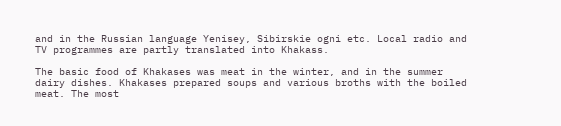and in the Russian language Yenisey, Sibirskie ogni etc. Local radio and TV programmes are partly translated into Khakass.

The basic food of Khakases was meat in the winter, and in the summer dairy dishes. Khakases prepared soups and various broths with the boiled meat. The most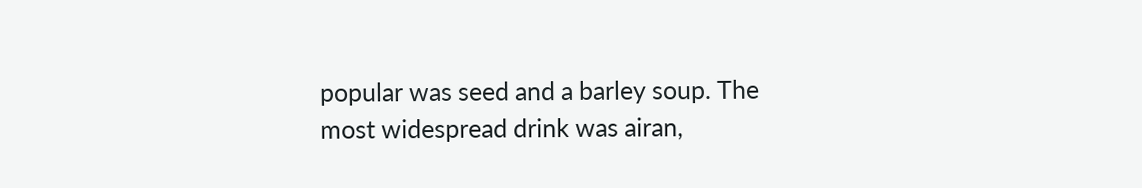popular was seed and a barley soup. The most widespread drink was airan,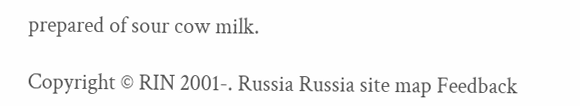prepared of sour cow milk.

Copyright © RIN 2001-. Russia Russia site map Feedback